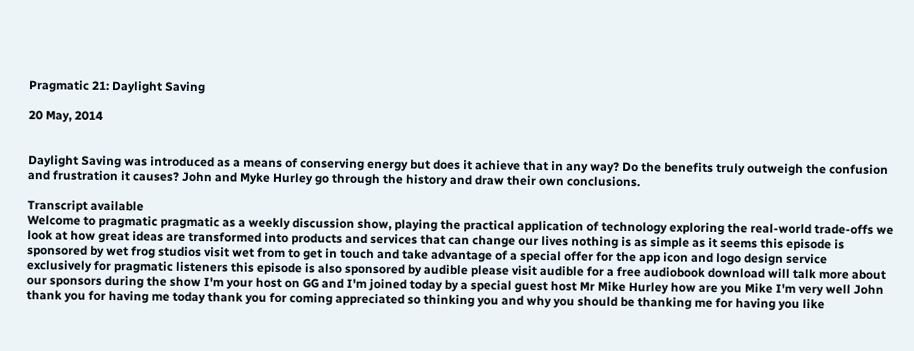Pragmatic 21: Daylight Saving

20 May, 2014


Daylight Saving was introduced as a means of conserving energy but does it achieve that in any way? Do the benefits truly outweigh the confusion and frustration it causes? John and Myke Hurley go through the history and draw their own conclusions.

Transcript available
Welcome to pragmatic pragmatic as a weekly discussion show, playing the practical application of technology exploring the real-world trade-offs we look at how great ideas are transformed into products and services that can change our lives nothing is as simple as it seems this episode is sponsored by wet frog studios visit wet from to get in touch and take advantage of a special offer for the app icon and logo design service exclusively for pragmatic listeners this episode is also sponsored by audible please visit audible for a free audiobook download will talk more about our sponsors during the show I'm your host on GG and I'm joined today by a special guest host Mr Mike Hurley how are you Mike I'm very well John thank you for having me today thank you for coming appreciated so thinking you and why you should be thanking me for having you like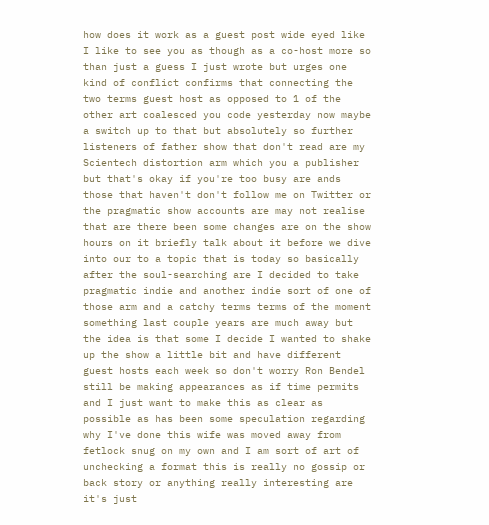how does it work as a guest post wide eyed like I like to see you as though as a co-host more so than just a guess I just wrote but urges one kind of conflict confirms that connecting the two terms guest host as opposed to 1 of the other art coalesced you code yesterday now maybe a switch up to that but absolutely so further listeners of father show that don't read are my Scientech distortion arm which you a publisher but that's okay if you're too busy are ands those that haven't don't follow me on Twitter or the pragmatic show accounts are may not realise that are there been some changes are on the show hours on it briefly talk about it before we dive into our to a topic that is today so basically after the soul-searching are I decided to take pragmatic indie and another indie sort of one of those arm and a catchy terms terms of the moment something last couple years are much away but the idea is that some I decide I wanted to shake up the show a little bit and have different guest hosts each week so don't worry Ron Bendel still be making appearances as if time permits and I just want to make this as clear as possible as has been some speculation regarding why I've done this wife was moved away from fetlock snug on my own and I am sort of art of unchecking a format this is really no gossip or back story or anything really interesting are it's just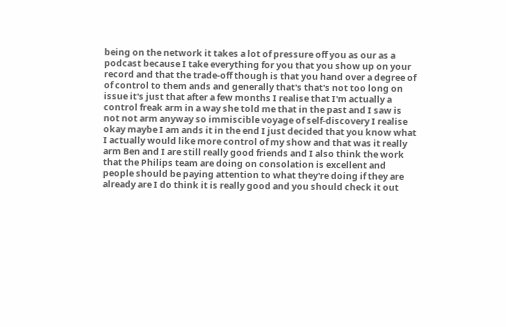being on the network it takes a lot of pressure off you as our as a podcast because I take everything for you that you show up on your record and that the trade-off though is that you hand over a degree of of control to them ands and generally that's that's not too long on issue it's just that after a few months I realise that I'm actually a control freak arm in a way she told me that in the past and I saw is not not arm anyway so immiscible voyage of self-discovery I realise okay maybe I am ands it in the end I just decided that you know what I actually would like more control of my show and that was it really arm Ben and I are still really good friends and I also think the work that the Philips team are doing on consolation is excellent and people should be paying attention to what they're doing if they are already are I do think it is really good and you should check it out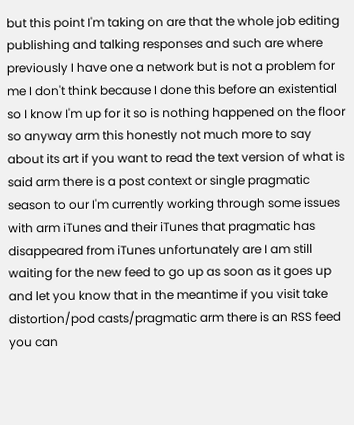but this point I'm taking on are that the whole job editing publishing and talking responses and such are where previously I have one a network but is not a problem for me I don't think because I done this before an existential so I know I'm up for it so is nothing happened on the floor so anyway arm this honestly not much more to say about its art if you want to read the text version of what is said arm there is a post context or single pragmatic season to our I'm currently working through some issues with arm iTunes and their iTunes that pragmatic has disappeared from iTunes unfortunately are I am still waiting for the new feed to go up as soon as it goes up and let you know that in the meantime if you visit take distortion/pod casts/pragmatic arm there is an RSS feed you can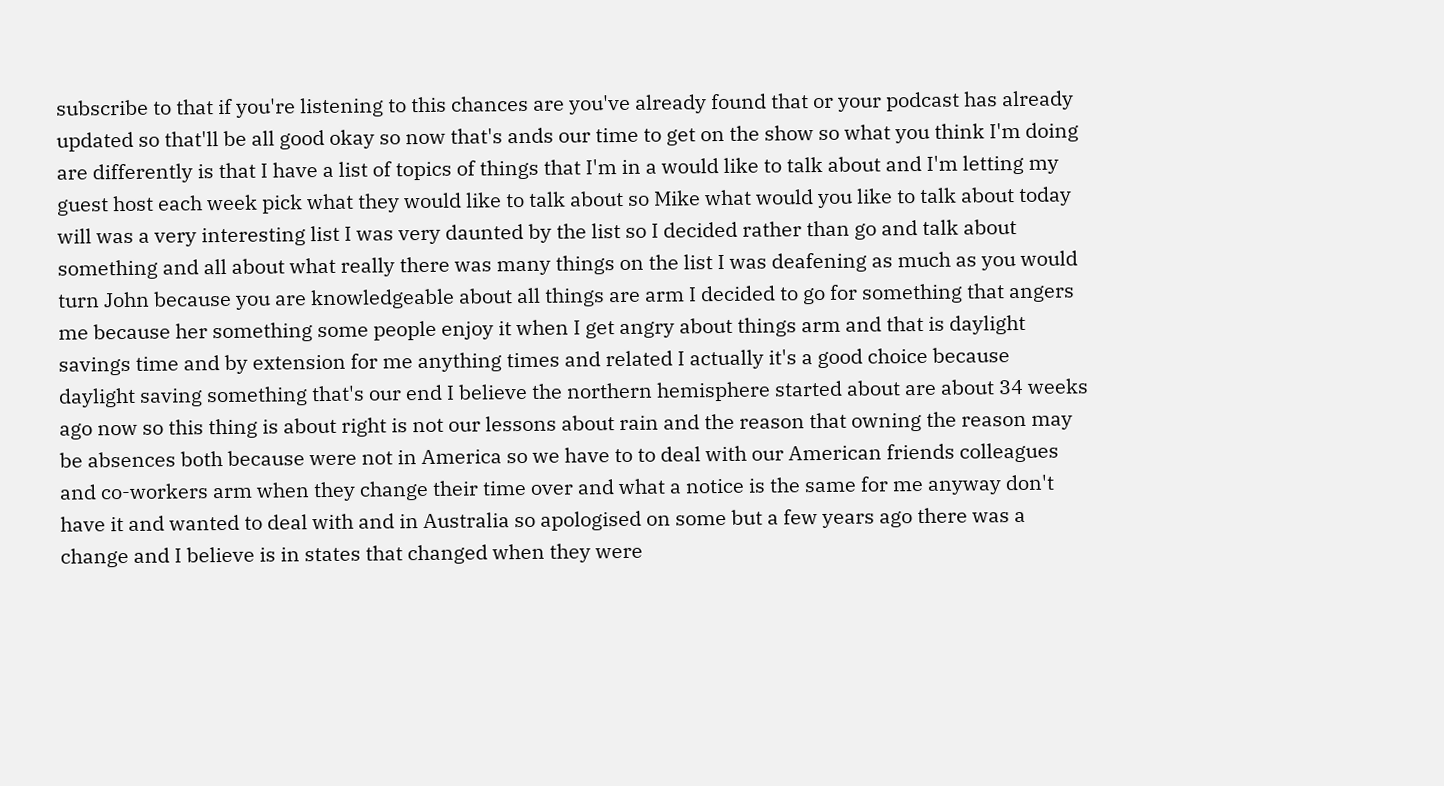subscribe to that if you're listening to this chances are you've already found that or your podcast has already updated so that'll be all good okay so now that's ands our time to get on the show so what you think I'm doing are differently is that I have a list of topics of things that I'm in a would like to talk about and I'm letting my guest host each week pick what they would like to talk about so Mike what would you like to talk about today will was a very interesting list I was very daunted by the list so I decided rather than go and talk about something and all about what really there was many things on the list I was deafening as much as you would turn John because you are knowledgeable about all things are arm I decided to go for something that angers me because her something some people enjoy it when I get angry about things arm and that is daylight savings time and by extension for me anything times and related I actually it's a good choice because daylight saving something that's our end I believe the northern hemisphere started about are about 34 weeks ago now so this thing is about right is not our lessons about rain and the reason that owning the reason may be absences both because were not in America so we have to to deal with our American friends colleagues and co-workers arm when they change their time over and what a notice is the same for me anyway don't have it and wanted to deal with and in Australia so apologised on some but a few years ago there was a change and I believe is in states that changed when they were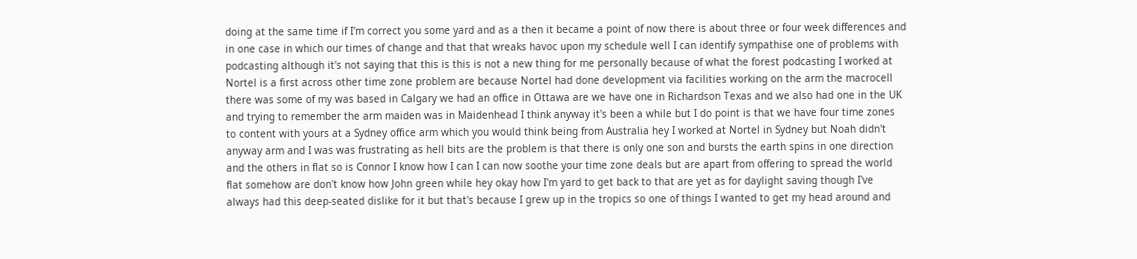doing at the same time if I'm correct you some yard and as a then it became a point of now there is about three or four week differences and in one case in which our times of change and that that wreaks havoc upon my schedule well I can identify sympathise one of problems with podcasting although it's not saying that this is this is not a new thing for me personally because of what the forest podcasting I worked at Nortel is a first across other time zone problem are because Nortel had done development via facilities working on the arm the macrocell there was some of my was based in Calgary we had an office in Ottawa are we have one in Richardson Texas and we also had one in the UK and trying to remember the arm maiden was in Maidenhead I think anyway it's been a while but I do point is that we have four time zones to content with yours at a Sydney office arm which you would think being from Australia hey I worked at Nortel in Sydney but Noah didn't anyway arm and I was was frustrating as hell bits are the problem is that there is only one son and bursts the earth spins in one direction and the others in flat so is Connor I know how I can I can now soothe your time zone deals but are apart from offering to spread the world flat somehow are don't know how John green while hey okay how I'm yard to get back to that are yet as for daylight saving though I've always had this deep-seated dislike for it but that's because I grew up in the tropics so one of things I wanted to get my head around and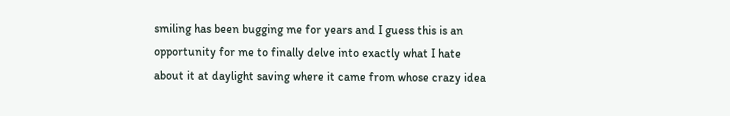smiling has been bugging me for years and I guess this is an opportunity for me to finally delve into exactly what I hate about it at daylight saving where it came from whose crazy idea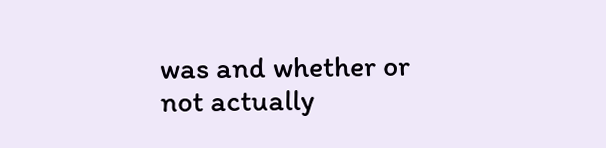was and whether or not actually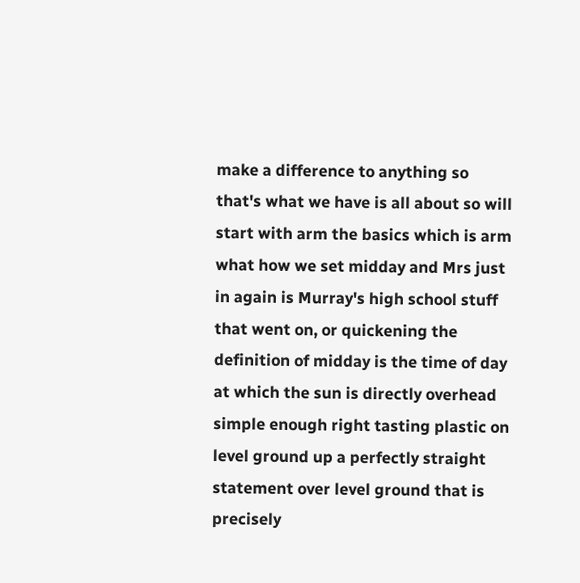make a difference to anything so that's what we have is all about so will start with arm the basics which is arm what how we set midday and Mrs just in again is Murray's high school stuff that went on, or quickening the definition of midday is the time of day at which the sun is directly overhead simple enough right tasting plastic on level ground up a perfectly straight statement over level ground that is precisely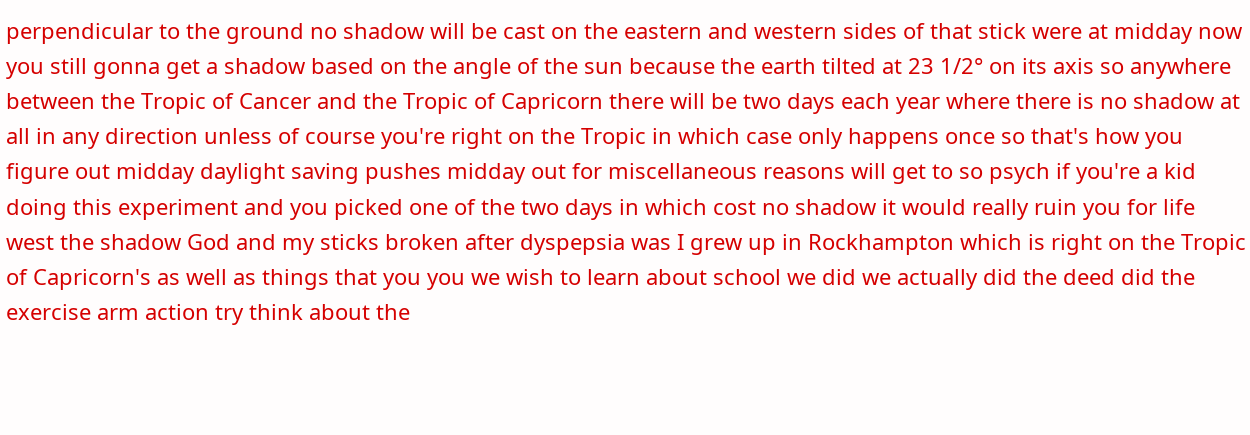perpendicular to the ground no shadow will be cast on the eastern and western sides of that stick were at midday now you still gonna get a shadow based on the angle of the sun because the earth tilted at 23 1/2° on its axis so anywhere between the Tropic of Cancer and the Tropic of Capricorn there will be two days each year where there is no shadow at all in any direction unless of course you're right on the Tropic in which case only happens once so that's how you figure out midday daylight saving pushes midday out for miscellaneous reasons will get to so psych if you're a kid doing this experiment and you picked one of the two days in which cost no shadow it would really ruin you for life west the shadow God and my sticks broken after dyspepsia was I grew up in Rockhampton which is right on the Tropic of Capricorn's as well as things that you you we wish to learn about school we did we actually did the deed did the exercise arm action try think about the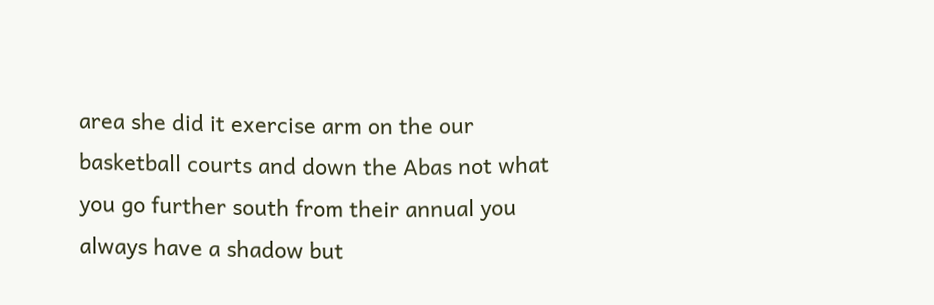area she did it exercise arm on the our basketball courts and down the Abas not what you go further south from their annual you always have a shadow but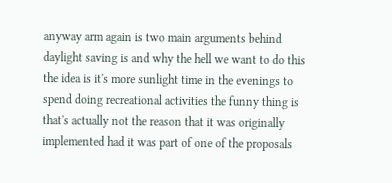anyway arm again is two main arguments behind daylight saving is and why the hell we want to do this the idea is it's more sunlight time in the evenings to spend doing recreational activities the funny thing is that's actually not the reason that it was originally implemented had it was part of one of the proposals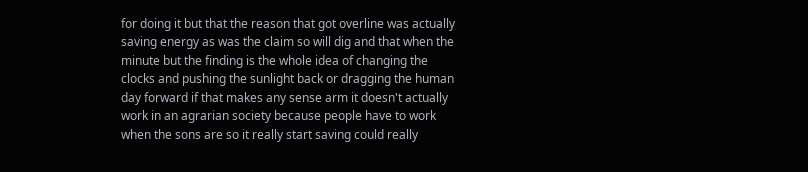for doing it but that the reason that got overline was actually saving energy as was the claim so will dig and that when the minute but the finding is the whole idea of changing the clocks and pushing the sunlight back or dragging the human day forward if that makes any sense arm it doesn't actually work in an agrarian society because people have to work when the sons are so it really start saving could really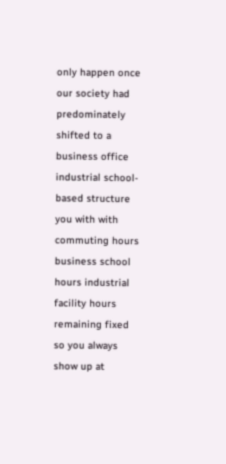only happen once our society had predominately shifted to a business office industrial school-based structure you with with commuting hours business school hours industrial facility hours remaining fixed so you always show up at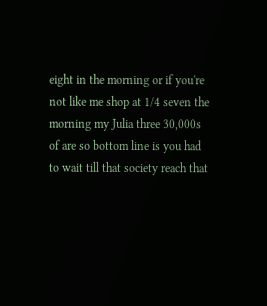eight in the morning or if you're not like me shop at 1/4 seven the morning my Julia three 30,000s of are so bottom line is you had to wait till that society reach that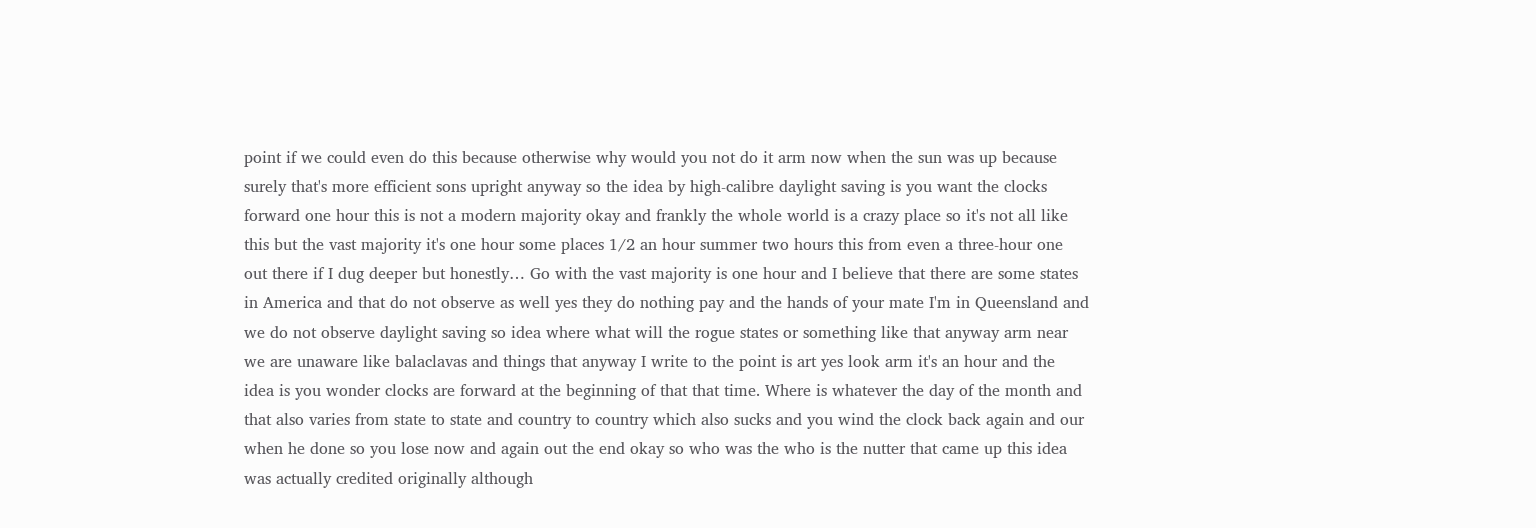point if we could even do this because otherwise why would you not do it arm now when the sun was up because surely that's more efficient sons upright anyway so the idea by high-calibre daylight saving is you want the clocks forward one hour this is not a modern majority okay and frankly the whole world is a crazy place so it's not all like this but the vast majority it's one hour some places 1/2 an hour summer two hours this from even a three-hour one out there if I dug deeper but honestly… Go with the vast majority is one hour and I believe that there are some states in America and that do not observe as well yes they do nothing pay and the hands of your mate I'm in Queensland and we do not observe daylight saving so idea where what will the rogue states or something like that anyway arm near we are unaware like balaclavas and things that anyway I write to the point is art yes look arm it's an hour and the idea is you wonder clocks are forward at the beginning of that that time. Where is whatever the day of the month and that also varies from state to state and country to country which also sucks and you wind the clock back again and our when he done so you lose now and again out the end okay so who was the who is the nutter that came up this idea was actually credited originally although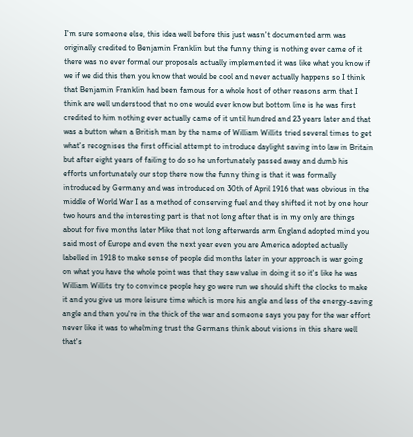I'm sure someone else, this idea well before this just wasn't documented arm was originally credited to Benjamin Franklin but the funny thing is nothing ever came of it there was no ever formal our proposals actually implemented it was like what you know if we if we did this then you know that would be cool and never actually happens so I think that Benjamin Franklin had been famous for a whole host of other reasons arm that I think are well understood that no one would ever know but bottom line is he was first credited to him nothing ever actually came of it until hundred and 23 years later and that was a button when a British man by the name of William Willits tried several times to get what's recognises the first official attempt to introduce daylight saving into law in Britain but after eight years of failing to do so he unfortunately passed away and dumb his efforts unfortunately our stop there now the funny thing is that it was formally introduced by Germany and was introduced on 30th of April 1916 that was obvious in the middle of World War I as a method of conserving fuel and they shifted it not by one hour two hours and the interesting part is that not long after that is in my only are things about for five months later Mike that not long afterwards arm England adopted mind you said most of Europe and even the next year even you are America adopted actually labelled in 1918 to make sense of people did months later in your approach is war going on what you have the whole point was that they saw value in doing it so it's like he was William Willits try to convince people hey go were run we should shift the clocks to make it and you give us more leisure time which is more his angle and less of the energy-saving angle and then you're in the thick of the war and someone says you pay for the war effort never like it was to whelming trust the Germans think about visions in this share well that's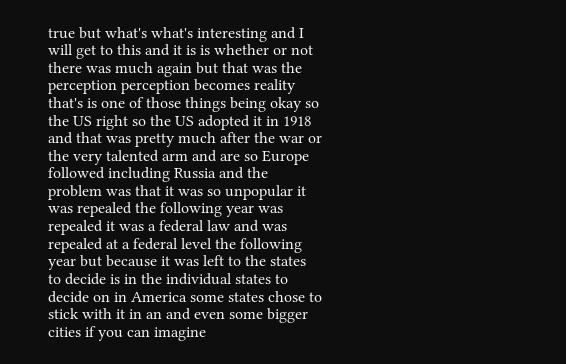true but what's what's interesting and I will get to this and it is is whether or not there was much again but that was the perception perception becomes reality that's is one of those things being okay so the US right so the US adopted it in 1918 and that was pretty much after the war or the very talented arm and are so Europe followed including Russia and the problem was that it was so unpopular it was repealed the following year was repealed it was a federal law and was repealed at a federal level the following year but because it was left to the states to decide is in the individual states to decide on in America some states chose to stick with it in an and even some bigger cities if you can imagine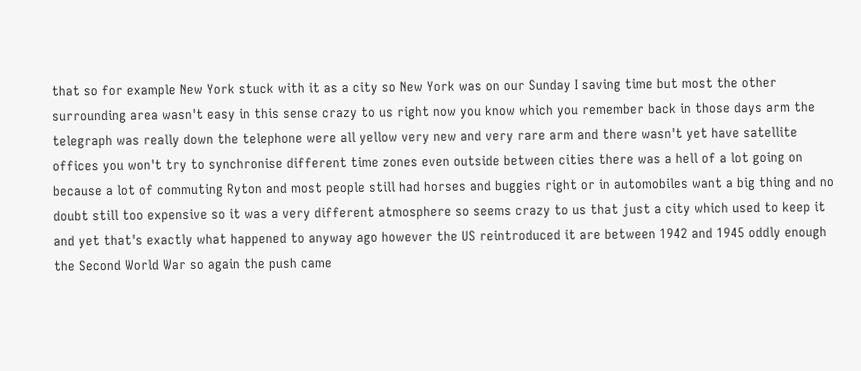that so for example New York stuck with it as a city so New York was on our Sunday I saving time but most the other surrounding area wasn't easy in this sense crazy to us right now you know which you remember back in those days arm the telegraph was really down the telephone were all yellow very new and very rare arm and there wasn't yet have satellite offices you won't try to synchronise different time zones even outside between cities there was a hell of a lot going on because a lot of commuting Ryton and most people still had horses and buggies right or in automobiles want a big thing and no doubt still too expensive so it was a very different atmosphere so seems crazy to us that just a city which used to keep it and yet that's exactly what happened to anyway ago however the US reintroduced it are between 1942 and 1945 oddly enough the Second World War so again the push came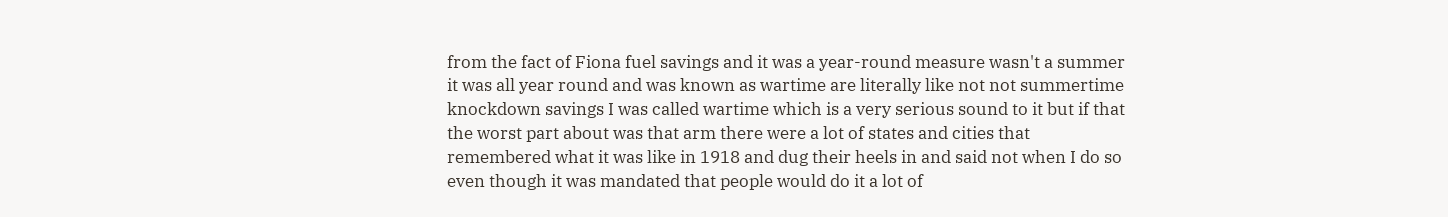from the fact of Fiona fuel savings and it was a year-round measure wasn't a summer it was all year round and was known as wartime are literally like not not summertime knockdown savings I was called wartime which is a very serious sound to it but if that the worst part about was that arm there were a lot of states and cities that remembered what it was like in 1918 and dug their heels in and said not when I do so even though it was mandated that people would do it a lot of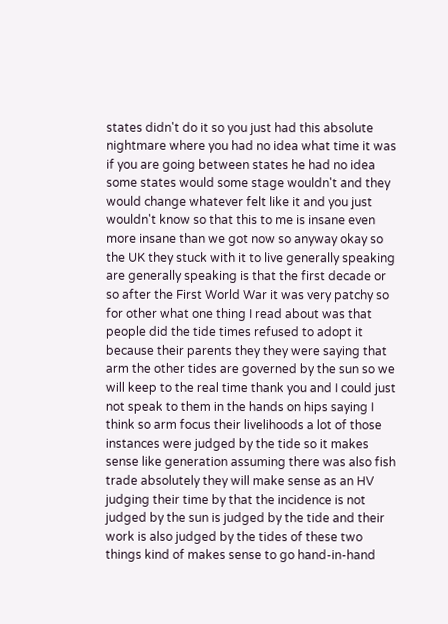states didn't do it so you just had this absolute nightmare where you had no idea what time it was if you are going between states he had no idea some states would some stage wouldn't and they would change whatever felt like it and you just wouldn't know so that this to me is insane even more insane than we got now so anyway okay so the UK they stuck with it to live generally speaking are generally speaking is that the first decade or so after the First World War it was very patchy so for other what one thing I read about was that people did the tide times refused to adopt it because their parents they they were saying that arm the other tides are governed by the sun so we will keep to the real time thank you and I could just not speak to them in the hands on hips saying I think so arm focus their livelihoods a lot of those instances were judged by the tide so it makes sense like generation assuming there was also fish trade absolutely they will make sense as an HV judging their time by that the incidence is not judged by the sun is judged by the tide and their work is also judged by the tides of these two things kind of makes sense to go hand-in-hand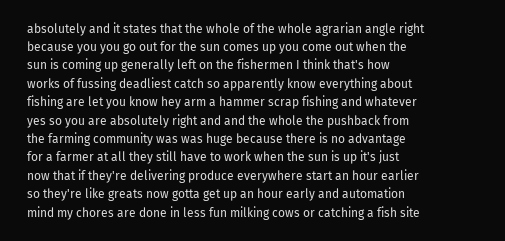absolutely and it states that the whole of the whole agrarian angle right because you you go out for the sun comes up you come out when the sun is coming up generally left on the fishermen I think that's how works of fussing deadliest catch so apparently know everything about fishing are let you know hey arm a hammer scrap fishing and whatever yes so you are absolutely right and and the whole the pushback from the farming community was was huge because there is no advantage for a farmer at all they still have to work when the sun is up it's just now that if they're delivering produce everywhere start an hour earlier so they're like greats now gotta get up an hour early and automation mind my chores are done in less fun milking cows or catching a fish site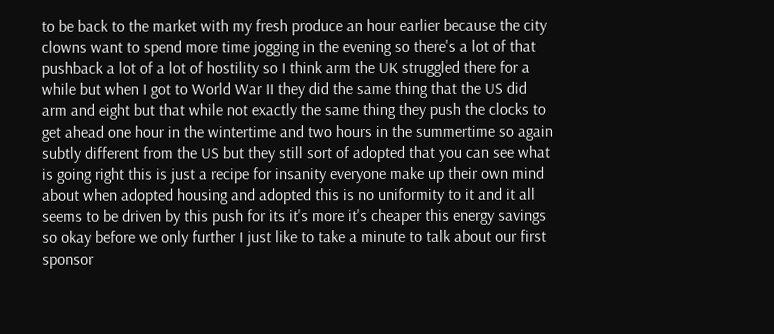to be back to the market with my fresh produce an hour earlier because the city clowns want to spend more time jogging in the evening so there's a lot of that pushback a lot of a lot of hostility so I think arm the UK struggled there for a while but when I got to World War II they did the same thing that the US did arm and eight but that while not exactly the same thing they push the clocks to get ahead one hour in the wintertime and two hours in the summertime so again subtly different from the US but they still sort of adopted that you can see what is going right this is just a recipe for insanity everyone make up their own mind about when adopted housing and adopted this is no uniformity to it and it all seems to be driven by this push for its it's more it's cheaper this energy savings so okay before we only further I just like to take a minute to talk about our first sponsor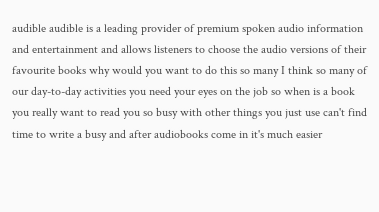audible audible is a leading provider of premium spoken audio information and entertainment and allows listeners to choose the audio versions of their favourite books why would you want to do this so many I think so many of our day-to-day activities you need your eyes on the job so when is a book you really want to read you so busy with other things you just use can't find time to write a busy and after audiobooks come in it's much easier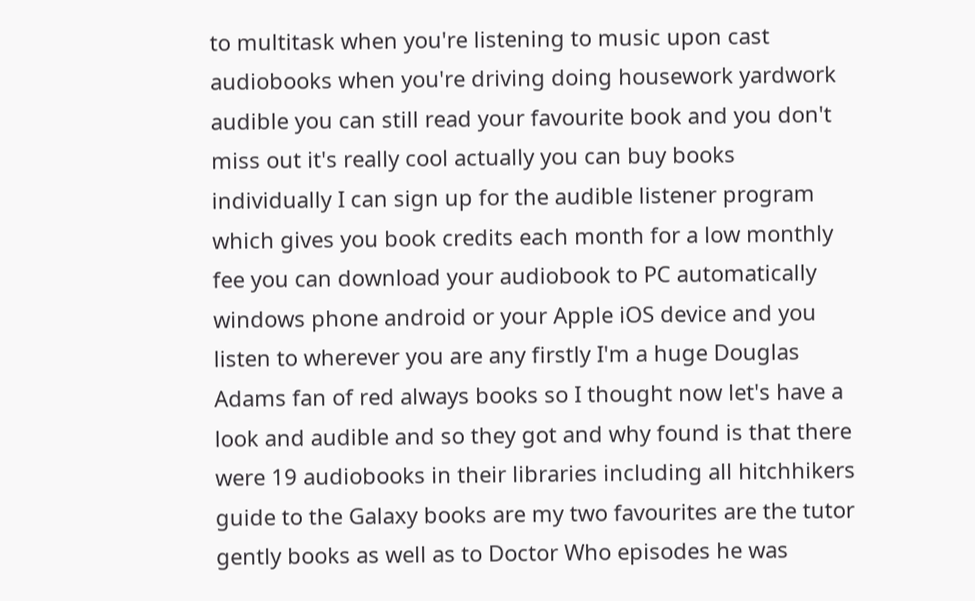to multitask when you're listening to music upon cast audiobooks when you're driving doing housework yardwork audible you can still read your favourite book and you don't miss out it's really cool actually you can buy books individually I can sign up for the audible listener program which gives you book credits each month for a low monthly fee you can download your audiobook to PC automatically windows phone android or your Apple iOS device and you listen to wherever you are any firstly I'm a huge Douglas Adams fan of red always books so I thought now let's have a look and audible and so they got and why found is that there were 19 audiobooks in their libraries including all hitchhikers guide to the Galaxy books are my two favourites are the tutor gently books as well as to Doctor Who episodes he was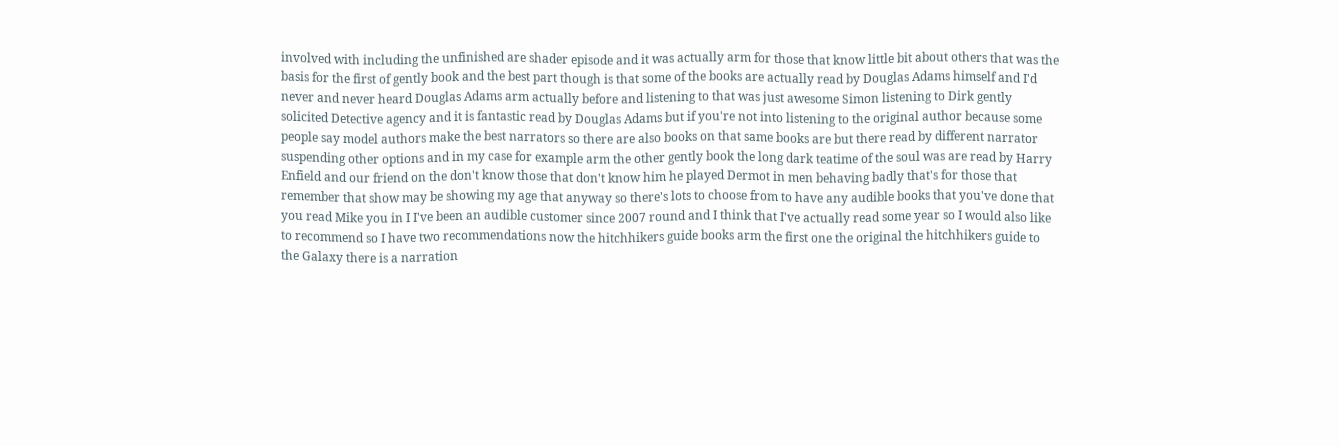involved with including the unfinished are shader episode and it was actually arm for those that know little bit about others that was the basis for the first of gently book and the best part though is that some of the books are actually read by Douglas Adams himself and I'd never and never heard Douglas Adams arm actually before and listening to that was just awesome Simon listening to Dirk gently solicited Detective agency and it is fantastic read by Douglas Adams but if you're not into listening to the original author because some people say model authors make the best narrators so there are also books on that same books are but there read by different narrator suspending other options and in my case for example arm the other gently book the long dark teatime of the soul was are read by Harry Enfield and our friend on the don't know those that don't know him he played Dermot in men behaving badly that's for those that remember that show may be showing my age that anyway so there's lots to choose from to have any audible books that you've done that you read Mike you in I I've been an audible customer since 2007 round and I think that I've actually read some year so I would also like to recommend so I have two recommendations now the hitchhikers guide books arm the first one the original the hitchhikers guide to the Galaxy there is a narration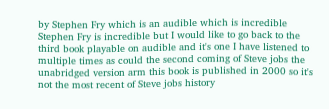by Stephen Fry which is an audible which is incredible Stephen Fry is incredible but I would like to go back to the third book playable on audible and it's one I have listened to multiple times as could the second coming of Steve jobs the unabridged version arm this book is published in 2000 so it's not the most recent of Steve jobs history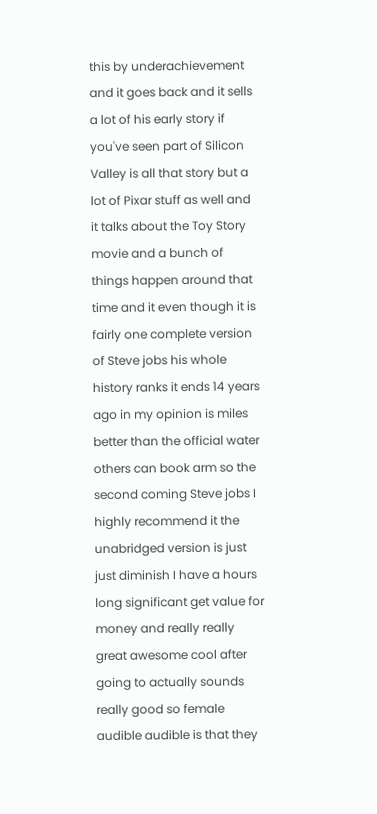this by underachievement and it goes back and it sells a lot of his early story if you've seen part of Silicon Valley is all that story but a lot of Pixar stuff as well and it talks about the Toy Story movie and a bunch of things happen around that time and it even though it is fairly one complete version of Steve jobs his whole history ranks it ends 14 years ago in my opinion is miles better than the official water others can book arm so the second coming Steve jobs I highly recommend it the unabridged version is just just diminish I have a hours long significant get value for money and really really great awesome cool after going to actually sounds really good so female audible audible is that they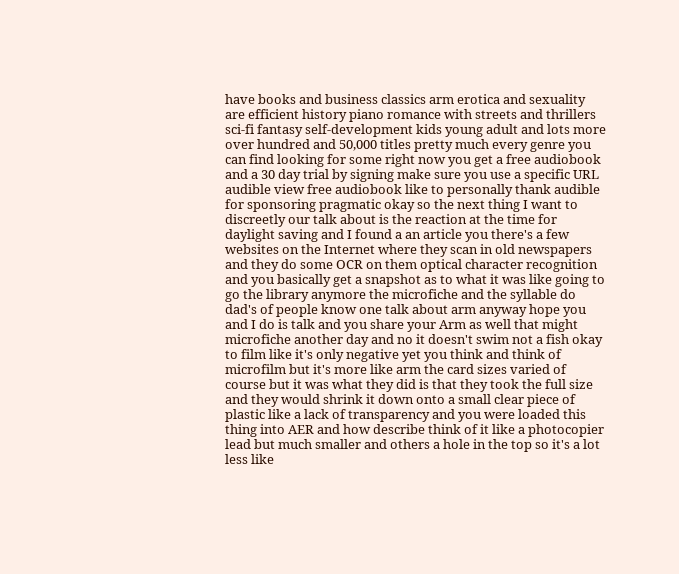have books and business classics arm erotica and sexuality are efficient history piano romance with streets and thrillers sci-fi fantasy self-development kids young adult and lots more over hundred and 50,000 titles pretty much every genre you can find looking for some right now you get a free audiobook and a 30 day trial by signing make sure you use a specific URL audible view free audiobook like to personally thank audible for sponsoring pragmatic okay so the next thing I want to discreetly our talk about is the reaction at the time for daylight saving and I found a an article you there's a few websites on the Internet where they scan in old newspapers and they do some OCR on them optical character recognition and you basically get a snapshot as to what it was like going to go the library anymore the microfiche and the syllable do dad's of people know one talk about arm anyway hope you and I do is talk and you share your Arm as well that might microfiche another day and no it doesn't swim not a fish okay to film like it's only negative yet you think and think of microfilm but it's more like arm the card sizes varied of course but it was what they did is that they took the full size and they would shrink it down onto a small clear piece of plastic like a lack of transparency and you were loaded this thing into AER and how describe think of it like a photocopier lead but much smaller and others a hole in the top so it's a lot less like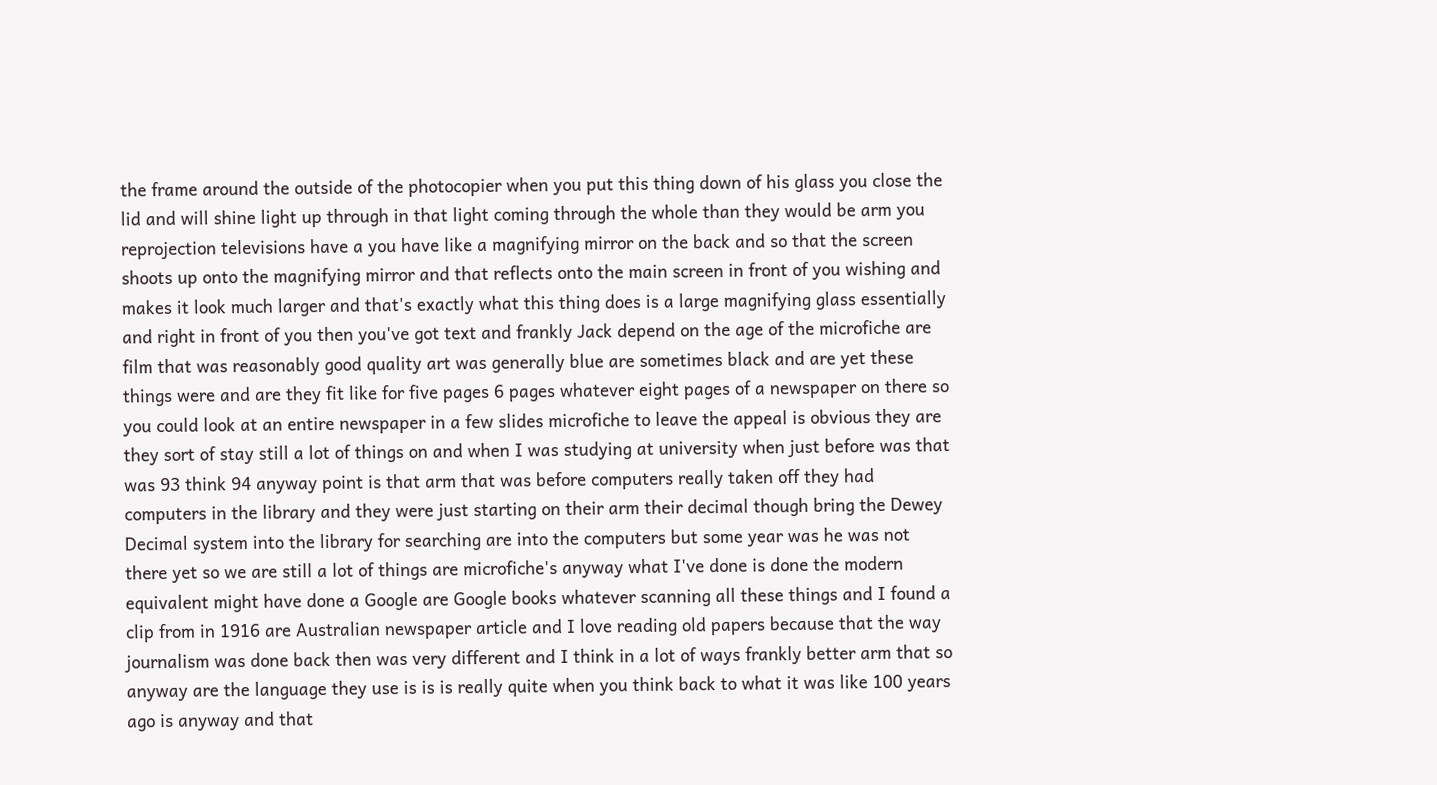the frame around the outside of the photocopier when you put this thing down of his glass you close the lid and will shine light up through in that light coming through the whole than they would be arm you reprojection televisions have a you have like a magnifying mirror on the back and so that the screen shoots up onto the magnifying mirror and that reflects onto the main screen in front of you wishing and makes it look much larger and that's exactly what this thing does is a large magnifying glass essentially and right in front of you then you've got text and frankly Jack depend on the age of the microfiche are film that was reasonably good quality art was generally blue are sometimes black and are yet these things were and are they fit like for five pages 6 pages whatever eight pages of a newspaper on there so you could look at an entire newspaper in a few slides microfiche to leave the appeal is obvious they are they sort of stay still a lot of things on and when I was studying at university when just before was that was 93 think 94 anyway point is that arm that was before computers really taken off they had computers in the library and they were just starting on their arm their decimal though bring the Dewey Decimal system into the library for searching are into the computers but some year was he was not there yet so we are still a lot of things are microfiche's anyway what I've done is done the modern equivalent might have done a Google are Google books whatever scanning all these things and I found a clip from in 1916 are Australian newspaper article and I love reading old papers because that the way journalism was done back then was very different and I think in a lot of ways frankly better arm that so anyway are the language they use is is is really quite when you think back to what it was like 100 years ago is anyway and that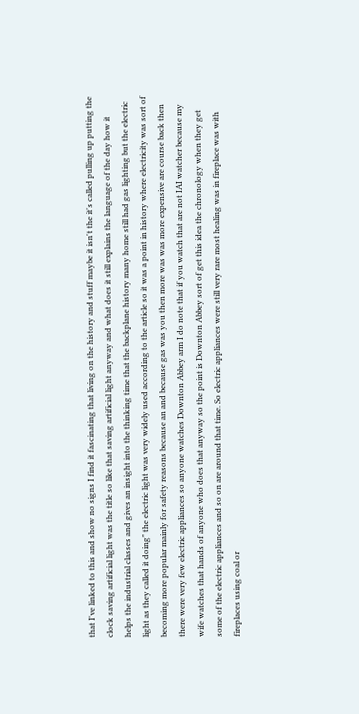that I've linked to this and show no signs I find it fascinating that living on the history and stuff maybe it isn't the it's called pulling up putting the clock saving artificial light was the title so like that saving artificial light anyway and what does it still explains the language of the day how it helps the industrial classes and gives an insight into the thinking time that the backplane history many home still had gas lighting but the electric light as they called it doing" the electric light was very widely used according to the article so it was a point in history where electricity was sort of becoming more popular mainly for safety reasons because an and because gas was you then more was was more expensive are course back then there were very few electric appliances so anyone watches Downton Abbey arm I do note that if you watch that are not IAI watcher because my wife watches that hands of anyone who does that anyway so the point is Downton Abbey sort of get this idea the chronology when they get some of the electric appliances and so on are around that time. So electric appliances were still very rare most healing was in fireplace was with fireplaces using coal or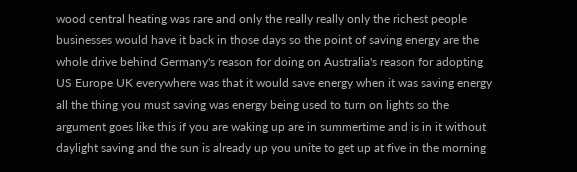wood central heating was rare and only the really really only the richest people businesses would have it back in those days so the point of saving energy are the whole drive behind Germany's reason for doing on Australia's reason for adopting US Europe UK everywhere was that it would save energy when it was saving energy all the thing you must saving was energy being used to turn on lights so the argument goes like this if you are waking up are in summertime and is in it without daylight saving and the sun is already up you unite to get up at five in the morning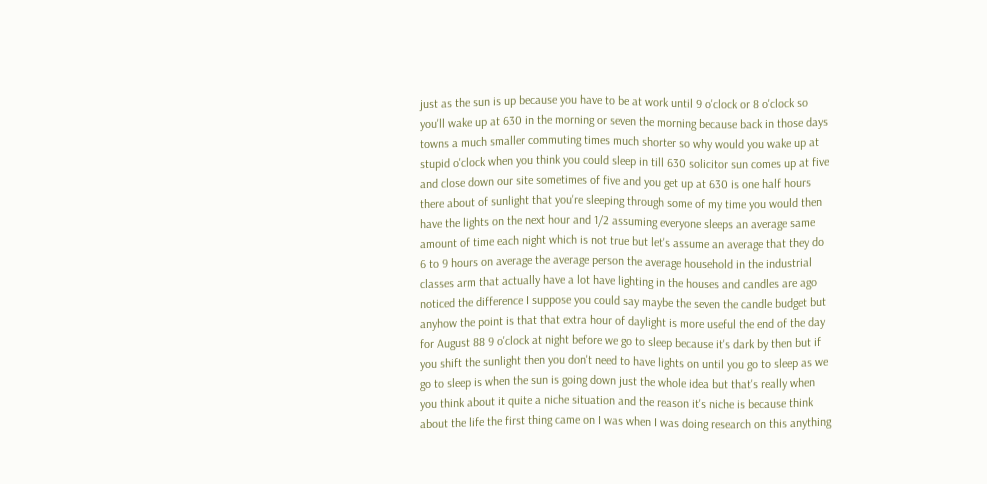just as the sun is up because you have to be at work until 9 o'clock or 8 o'clock so you'll wake up at 630 in the morning or seven the morning because back in those days towns a much smaller commuting times much shorter so why would you wake up at stupid o'clock when you think you could sleep in till 630 solicitor sun comes up at five and close down our site sometimes of five and you get up at 630 is one half hours there about of sunlight that you're sleeping through some of my time you would then have the lights on the next hour and 1/2 assuming everyone sleeps an average same amount of time each night which is not true but let's assume an average that they do 6 to 9 hours on average the average person the average household in the industrial classes arm that actually have a lot have lighting in the houses and candles are ago noticed the difference I suppose you could say maybe the seven the candle budget but anyhow the point is that that extra hour of daylight is more useful the end of the day for August 88 9 o'clock at night before we go to sleep because it's dark by then but if you shift the sunlight then you don't need to have lights on until you go to sleep as we go to sleep is when the sun is going down just the whole idea but that's really when you think about it quite a niche situation and the reason it's niche is because think about the life the first thing came on I was when I was doing research on this anything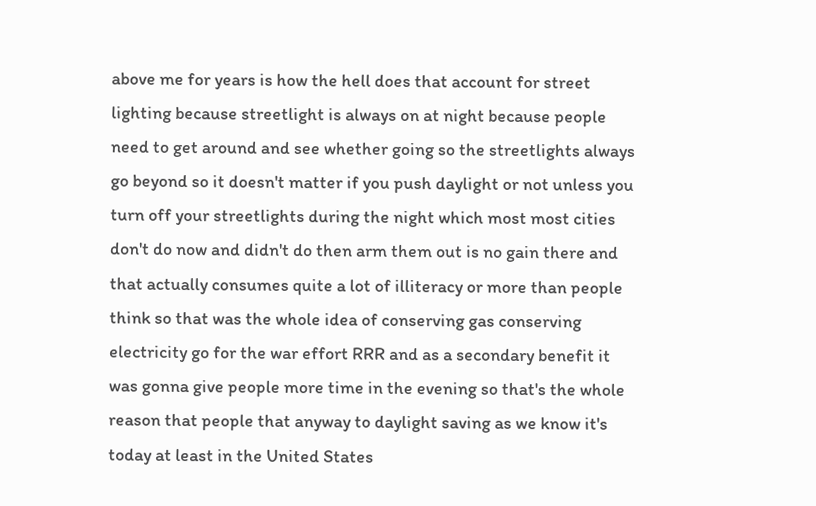above me for years is how the hell does that account for street lighting because streetlight is always on at night because people need to get around and see whether going so the streetlights always go beyond so it doesn't matter if you push daylight or not unless you turn off your streetlights during the night which most most cities don't do now and didn't do then arm them out is no gain there and that actually consumes quite a lot of illiteracy or more than people think so that was the whole idea of conserving gas conserving electricity go for the war effort RRR and as a secondary benefit it was gonna give people more time in the evening so that's the whole reason that people that anyway to daylight saving as we know it's today at least in the United States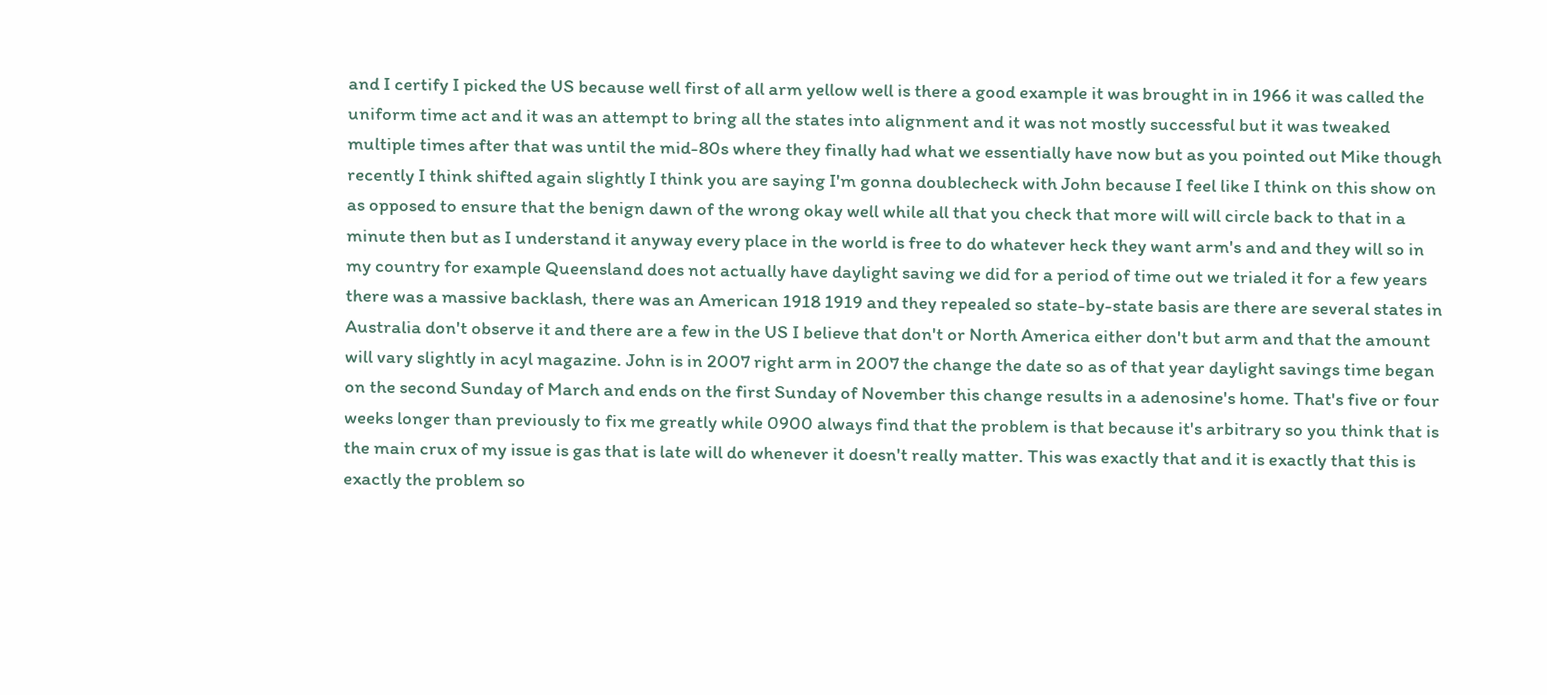and I certify I picked the US because well first of all arm yellow well is there a good example it was brought in in 1966 it was called the uniform time act and it was an attempt to bring all the states into alignment and it was not mostly successful but it was tweaked multiple times after that was until the mid-80s where they finally had what we essentially have now but as you pointed out Mike though recently I think shifted again slightly I think you are saying I'm gonna doublecheck with John because I feel like I think on this show on as opposed to ensure that the benign dawn of the wrong okay well while all that you check that more will will circle back to that in a minute then but as I understand it anyway every place in the world is free to do whatever heck they want arm's and and they will so in my country for example Queensland does not actually have daylight saving we did for a period of time out we trialed it for a few years there was a massive backlash, there was an American 1918 1919 and they repealed so state-by-state basis are there are several states in Australia don't observe it and there are a few in the US I believe that don't or North America either don't but arm and that the amount will vary slightly in acyl magazine. John is in 2007 right arm in 2007 the change the date so as of that year daylight savings time began on the second Sunday of March and ends on the first Sunday of November this change results in a adenosine's home. That's five or four weeks longer than previously to fix me greatly while 0900 always find that the problem is that because it's arbitrary so you think that is the main crux of my issue is gas that is late will do whenever it doesn't really matter. This was exactly that and it is exactly that this is exactly the problem so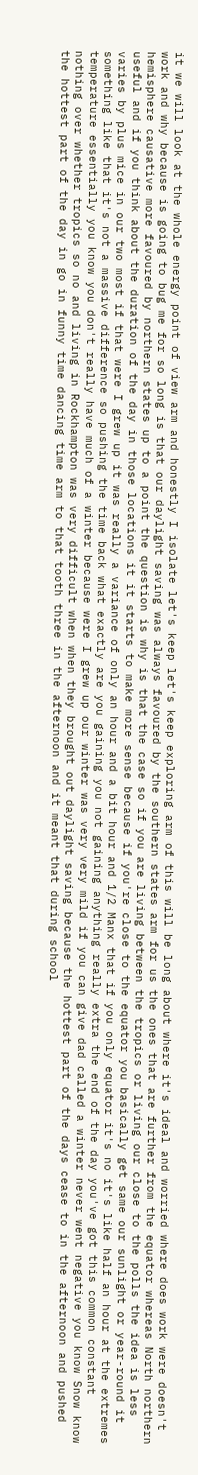it we will look at the whole energy point of view arm and honestly I isolate let's keep let's keep exploring arm of this will be long about where it's ideal and worried where does work were doesn't work and why because is going to bug me for so long is that our daylight saving was always favoured by the southern states arm for us the ones that are further from the equator whereas North northern hemisphere causative more favoured by northern states up to a point the question is why is that the case so if you are living between the tropics or living our close to the polls the idea is less useful and if you think about the duration of the day in those locations it it starts to make more sense because if you're close to the equator you basically get same our sunlight or year-round it varies by plus mice in our two most if that were I grew up it was really a variance of only an hour and a bit hour and 1/2 Manx that if you only equator it's no it's like half an hour at the extremes something like that it's not a massive difference so pushing the time back what exactly are you gaining you not gaining anything really extra the end of the day you've got this common constant temperature essentially you know you don't really have much of a winter because were I grew up our winter was very very mild if you can give dad called a winter never went negative you know Snow know nothing over whether tropics so no and living in Rockhampton was very difficult when when they brought out daylight saving because the hottest part of the days cease to in the afternoon and pushed the hottest part of the day in go in funny time dancing time arm to that tooth three in the afternoon and it meant that during school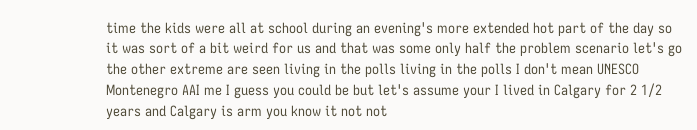time the kids were all at school during an evening's more extended hot part of the day so it was sort of a bit weird for us and that was some only half the problem scenario let's go the other extreme are seen living in the polls living in the polls I don't mean UNESCO Montenegro AAI me I guess you could be but let's assume your I lived in Calgary for 2 1/2 years and Calgary is arm you know it not not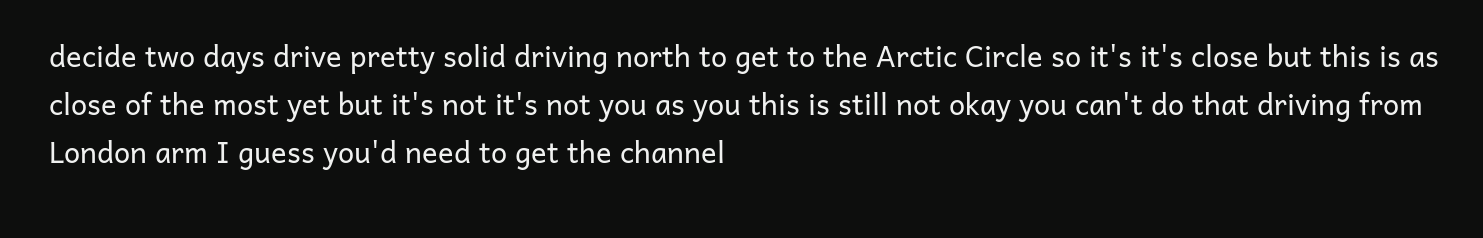decide two days drive pretty solid driving north to get to the Arctic Circle so it's it's close but this is as close of the most yet but it's not it's not you as you this is still not okay you can't do that driving from London arm I guess you'd need to get the channel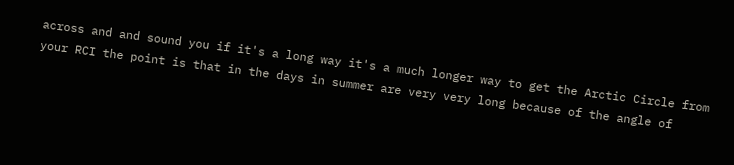across and and sound you if it's a long way it's a much longer way to get the Arctic Circle from your RCI the point is that in the days in summer are very very long because of the angle of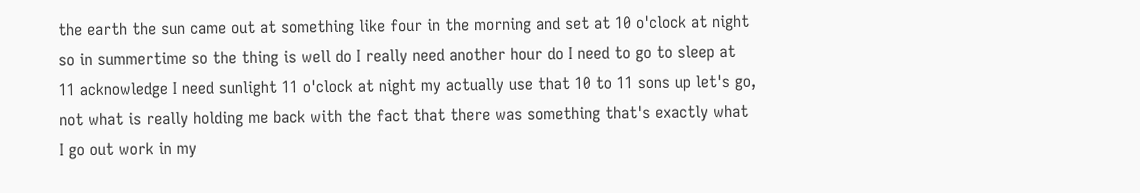the earth the sun came out at something like four in the morning and set at 10 o'clock at night so in summertime so the thing is well do I really need another hour do I need to go to sleep at 11 acknowledge I need sunlight 11 o'clock at night my actually use that 10 to 11 sons up let's go, not what is really holding me back with the fact that there was something that's exactly what I go out work in my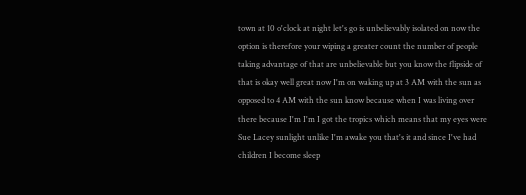town at 10 o'clock at night let's go is unbelievably isolated on now the option is therefore your wiping a greater count the number of people taking advantage of that are unbelievable but you know the flipside of that is okay well great now I'm on waking up at 3 AM with the sun as opposed to 4 AM with the sun know because when I was living over there because I'm I'm I got the tropics which means that my eyes were Sue Lacey sunlight unlike I'm awake you that's it and since I've had children I become sleep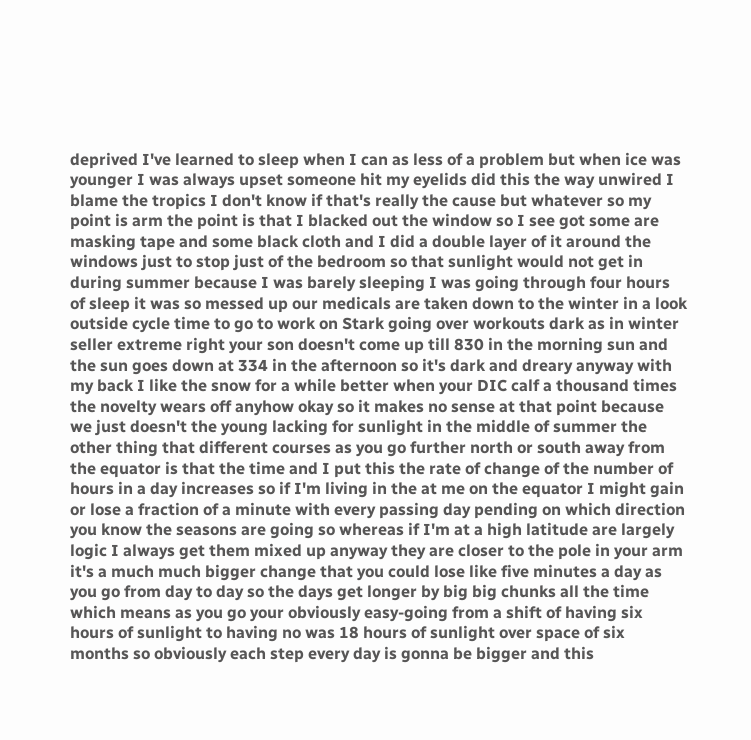deprived I've learned to sleep when I can as less of a problem but when ice was younger I was always upset someone hit my eyelids did this the way unwired I blame the tropics I don't know if that's really the cause but whatever so my point is arm the point is that I blacked out the window so I see got some are masking tape and some black cloth and I did a double layer of it around the windows just to stop just of the bedroom so that sunlight would not get in during summer because I was barely sleeping I was going through four hours of sleep it was so messed up our medicals are taken down to the winter in a look outside cycle time to go to work on Stark going over workouts dark as in winter seller extreme right your son doesn't come up till 830 in the morning sun and the sun goes down at 334 in the afternoon so it's dark and dreary anyway with my back I like the snow for a while better when your DIC calf a thousand times the novelty wears off anyhow okay so it makes no sense at that point because we just doesn't the young lacking for sunlight in the middle of summer the other thing that different courses as you go further north or south away from the equator is that the time and I put this the rate of change of the number of hours in a day increases so if I'm living in the at me on the equator I might gain or lose a fraction of a minute with every passing day pending on which direction you know the seasons are going so whereas if I'm at a high latitude are largely logic I always get them mixed up anyway they are closer to the pole in your arm it's a much much bigger change that you could lose like five minutes a day as you go from day to day so the days get longer by big big chunks all the time which means as you go your obviously easy-going from a shift of having six hours of sunlight to having no was 18 hours of sunlight over space of six months so obviously each step every day is gonna be bigger and this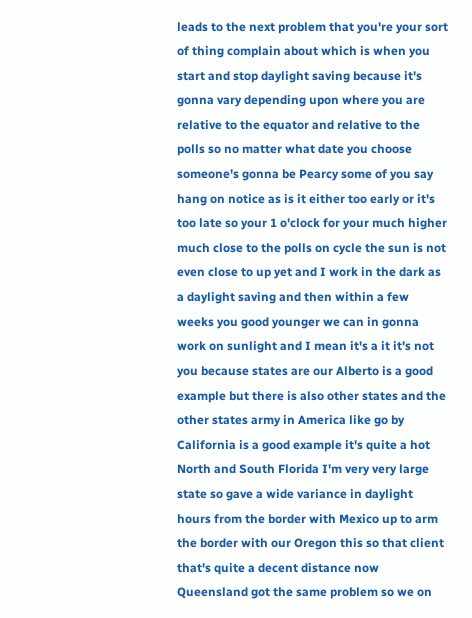leads to the next problem that you're your sort of thing complain about which is when you start and stop daylight saving because it's gonna vary depending upon where you are relative to the equator and relative to the polls so no matter what date you choose someone's gonna be Pearcy some of you say hang on notice as is it either too early or it's too late so your 1 o'clock for your much higher much close to the polls on cycle the sun is not even close to up yet and I work in the dark as a daylight saving and then within a few weeks you good younger we can in gonna work on sunlight and I mean it's a it it's not you because states are our Alberto is a good example but there is also other states and the other states army in America like go by California is a good example it's quite a hot North and South Florida I'm very very large state so gave a wide variance in daylight hours from the border with Mexico up to arm the border with our Oregon this so that client that's quite a decent distance now Queensland got the same problem so we on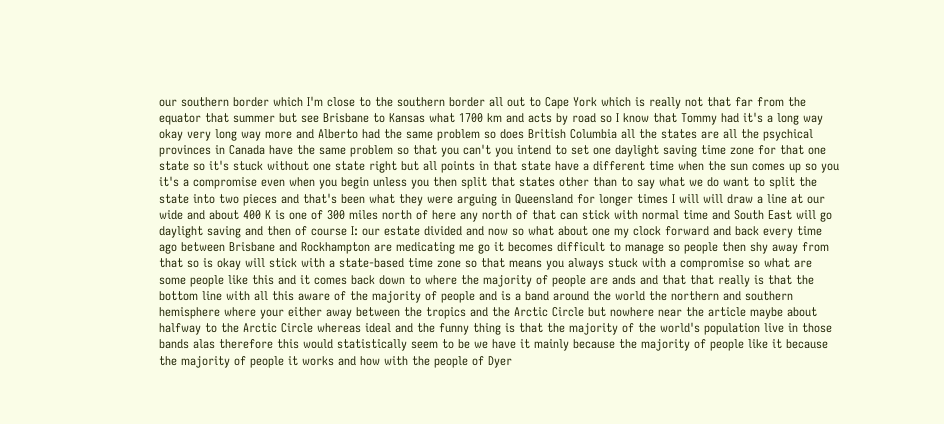our southern border which I'm close to the southern border all out to Cape York which is really not that far from the equator that summer but see Brisbane to Kansas what 1700 km and acts by road so I know that Tommy had it's a long way okay very long way more and Alberto had the same problem so does British Columbia all the states are all the psychical provinces in Canada have the same problem so that you can't you intend to set one daylight saving time zone for that one state so it's stuck without one state right but all points in that state have a different time when the sun comes up so you it's a compromise even when you begin unless you then split that states other than to say what we do want to split the state into two pieces and that's been what they were arguing in Queensland for longer times I will will draw a line at our wide and about 400 K is one of 300 miles north of here any north of that can stick with normal time and South East will go daylight saving and then of course I: our estate divided and now so what about one my clock forward and back every time ago between Brisbane and Rockhampton are medicating me go it becomes difficult to manage so people then shy away from that so is okay will stick with a state-based time zone so that means you always stuck with a compromise so what are some people like this and it comes back down to where the majority of people are ands and that that really is that the bottom line with all this aware of the majority of people and is a band around the world the northern and southern hemisphere where your either away between the tropics and the Arctic Circle but nowhere near the article maybe about halfway to the Arctic Circle whereas ideal and the funny thing is that the majority of the world's population live in those bands alas therefore this would statistically seem to be we have it mainly because the majority of people like it because the majority of people it works and how with the people of Dyer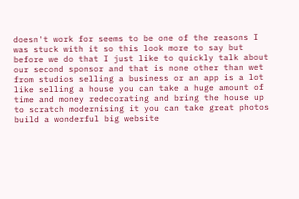doesn't work for seems to be one of the reasons I was stuck with it so this look more to say but before we do that I just like to quickly talk about our second sponsor and that is none other than wet from studios selling a business or an app is a lot like selling a house you can take a huge amount of time and money redecorating and bring the house up to scratch modernising it you can take great photos build a wonderful big website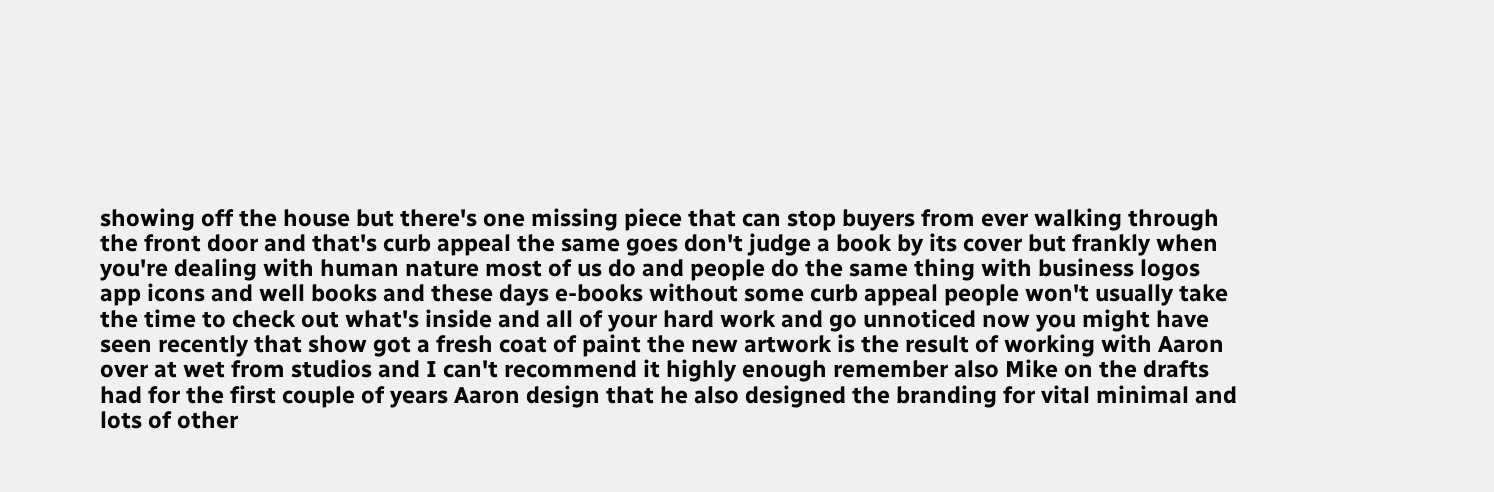showing off the house but there's one missing piece that can stop buyers from ever walking through the front door and that's curb appeal the same goes don't judge a book by its cover but frankly when you're dealing with human nature most of us do and people do the same thing with business logos app icons and well books and these days e-books without some curb appeal people won't usually take the time to check out what's inside and all of your hard work and go unnoticed now you might have seen recently that show got a fresh coat of paint the new artwork is the result of working with Aaron over at wet from studios and I can't recommend it highly enough remember also Mike on the drafts had for the first couple of years Aaron design that he also designed the branding for vital minimal and lots of other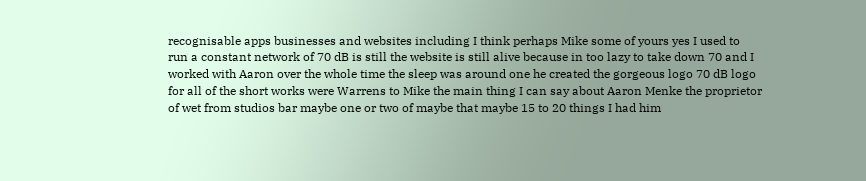recognisable apps businesses and websites including I think perhaps Mike some of yours yes I used to run a constant network of 70 dB is still the website is still alive because in too lazy to take down 70 and I worked with Aaron over the whole time the sleep was around one he created the gorgeous logo 70 dB logo for all of the short works were Warrens to Mike the main thing I can say about Aaron Menke the proprietor of wet from studios bar maybe one or two of maybe that maybe 15 to 20 things I had him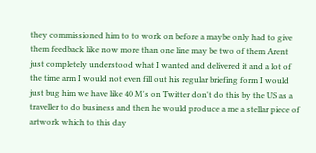they commissioned him to to work on before a maybe only had to give them feedback like now more than one line may be two of them Arent just completely understood what I wanted and delivered it and a lot of the time arm I would not even fill out his regular briefing form I would just bug him we have like 40 M's on Twitter don't do this by the US as a traveller to do business and then he would produce a me a stellar piece of artwork which to this day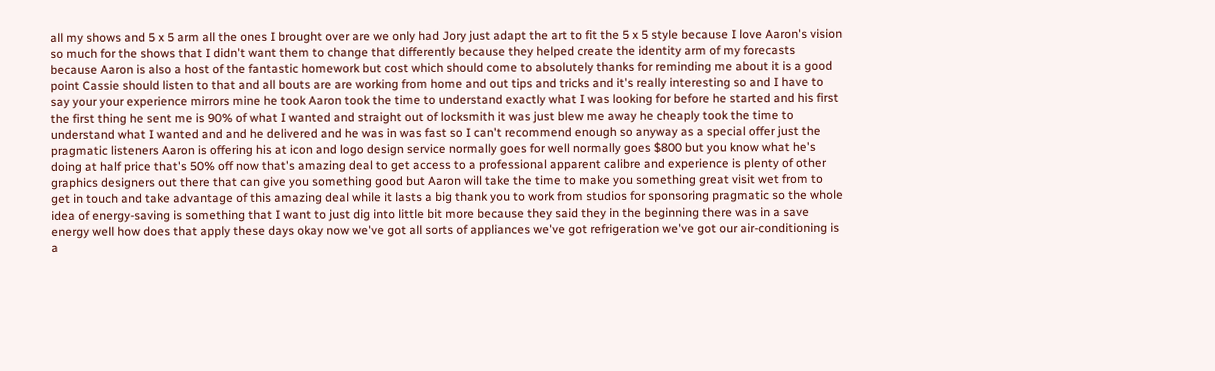all my shows and 5 x 5 arm all the ones I brought over are we only had Jory just adapt the art to fit the 5 x 5 style because I love Aaron's vision so much for the shows that I didn't want them to change that differently because they helped create the identity arm of my forecasts because Aaron is also a host of the fantastic homework but cost which should come to absolutely thanks for reminding me about it is a good point Cassie should listen to that and all bouts are are working from home and out tips and tricks and it's really interesting so and I have to say your your experience mirrors mine he took Aaron took the time to understand exactly what I was looking for before he started and his first the first thing he sent me is 90% of what I wanted and straight out of locksmith it was just blew me away he cheaply took the time to understand what I wanted and and he delivered and he was in was fast so I can't recommend enough so anyway as a special offer just the pragmatic listeners Aaron is offering his at icon and logo design service normally goes for well normally goes $800 but you know what he's doing at half price that's 50% off now that's amazing deal to get access to a professional apparent calibre and experience is plenty of other graphics designers out there that can give you something good but Aaron will take the time to make you something great visit wet from to get in touch and take advantage of this amazing deal while it lasts a big thank you to work from studios for sponsoring pragmatic so the whole idea of energy-saving is something that I want to just dig into little bit more because they said they in the beginning there was in a save energy well how does that apply these days okay now we've got all sorts of appliances we've got refrigeration we've got our air-conditioning is a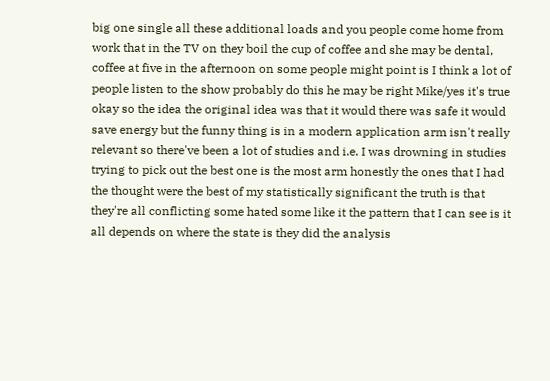big one single all these additional loads and you people come home from work that in the TV on they boil the cup of coffee and she may be dental, coffee at five in the afternoon on some people might point is I think a lot of people listen to the show probably do this he may be right Mike/yes it's true okay so the idea the original idea was that it would there was safe it would save energy but the funny thing is in a modern application arm isn't really relevant so there've been a lot of studies and i.e. I was drowning in studies trying to pick out the best one is the most arm honestly the ones that I had the thought were the best of my statistically significant the truth is that they're all conflicting some hated some like it the pattern that I can see is it all depends on where the state is they did the analysis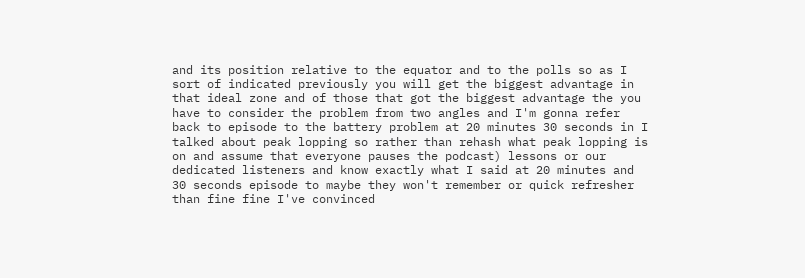and its position relative to the equator and to the polls so as I sort of indicated previously you will get the biggest advantage in that ideal zone and of those that got the biggest advantage the you have to consider the problem from two angles and I'm gonna refer back to episode to the battery problem at 20 minutes 30 seconds in I talked about peak lopping so rather than rehash what peak lopping is on and assume that everyone pauses the podcast) lessons or our dedicated listeners and know exactly what I said at 20 minutes and 30 seconds episode to maybe they won't remember or quick refresher than fine fine I've convinced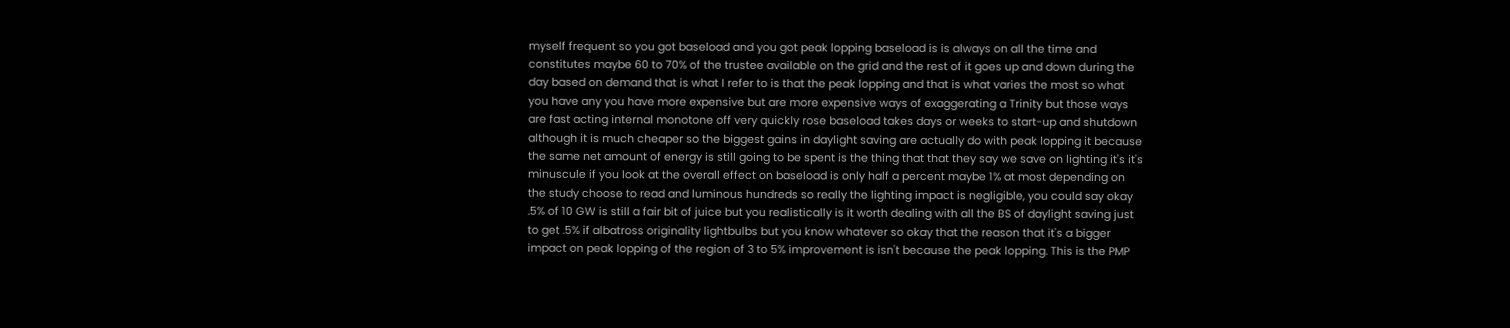myself frequent so you got baseload and you got peak lopping baseload is is always on all the time and constitutes maybe 60 to 70% of the trustee available on the grid and the rest of it goes up and down during the day based on demand that is what I refer to is that the peak lopping and that is what varies the most so what you have any you have more expensive but are more expensive ways of exaggerating a Trinity but those ways are fast acting internal monotone off very quickly rose baseload takes days or weeks to start-up and shutdown although it is much cheaper so the biggest gains in daylight saving are actually do with peak lopping it because the same net amount of energy is still going to be spent is the thing that that they say we save on lighting it's it's minuscule if you look at the overall effect on baseload is only half a percent maybe 1% at most depending on the study choose to read and luminous hundreds so really the lighting impact is negligible, you could say okay .5% of 10 GW is still a fair bit of juice but you realistically is it worth dealing with all the BS of daylight saving just to get .5% if albatross originality lightbulbs but you know whatever so okay that the reason that it's a bigger impact on peak lopping of the region of 3 to 5% improvement is isn't because the peak lopping. This is the PMP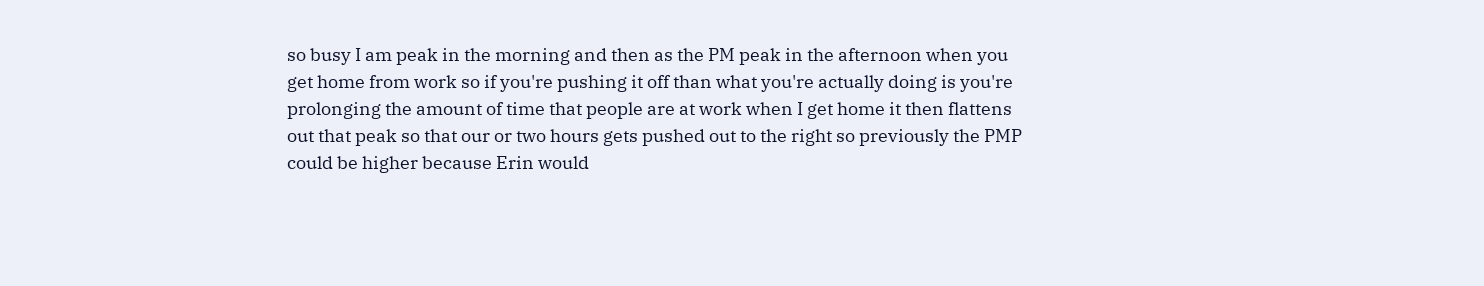so busy I am peak in the morning and then as the PM peak in the afternoon when you get home from work so if you're pushing it off than what you're actually doing is you're prolonging the amount of time that people are at work when I get home it then flattens out that peak so that our or two hours gets pushed out to the right so previously the PMP could be higher because Erin would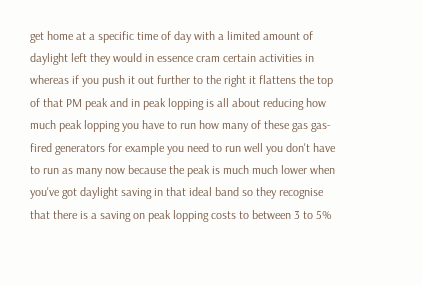get home at a specific time of day with a limited amount of daylight left they would in essence cram certain activities in whereas if you push it out further to the right it flattens the top of that PM peak and in peak lopping is all about reducing how much peak lopping you have to run how many of these gas gas-fired generators for example you need to run well you don't have to run as many now because the peak is much much lower when you've got daylight saving in that ideal band so they recognise that there is a saving on peak lopping costs to between 3 to 5%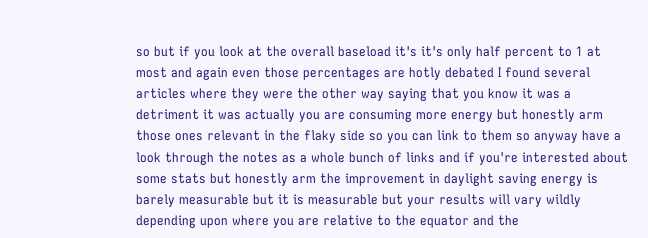so but if you look at the overall baseload it's it's only half percent to 1 at most and again even those percentages are hotly debated I found several articles where they were the other way saying that you know it was a detriment it was actually you are consuming more energy but honestly arm those ones relevant in the flaky side so you can link to them so anyway have a look through the notes as a whole bunch of links and if you're interested about some stats but honestly arm the improvement in daylight saving energy is barely measurable but it is measurable but your results will vary wildly depending upon where you are relative to the equator and the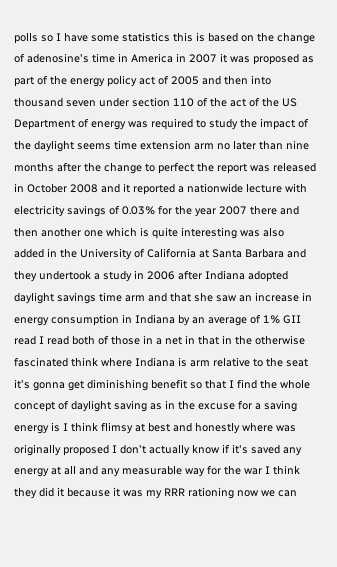polls so I have some statistics this is based on the change of adenosine's time in America in 2007 it was proposed as part of the energy policy act of 2005 and then into thousand seven under section 110 of the act of the US Department of energy was required to study the impact of the daylight seems time extension arm no later than nine months after the change to perfect the report was released in October 2008 and it reported a nationwide lecture with electricity savings of 0.03% for the year 2007 there and then another one which is quite interesting was also added in the University of California at Santa Barbara and they undertook a study in 2006 after Indiana adopted daylight savings time arm and that she saw an increase in energy consumption in Indiana by an average of 1% GII read I read both of those in a net in that in the otherwise fascinated think where Indiana is arm relative to the seat it's gonna get diminishing benefit so that I find the whole concept of daylight saving as in the excuse for a saving energy is I think flimsy at best and honestly where was originally proposed I don't actually know if it's saved any energy at all and any measurable way for the war I think they did it because it was my RRR rationing now we can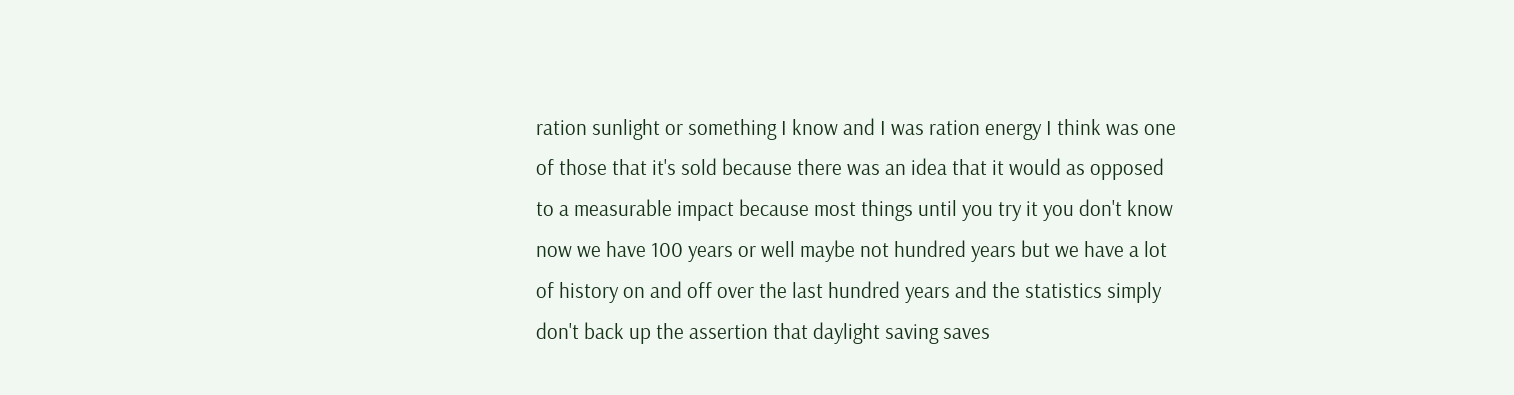ration sunlight or something I know and I was ration energy I think was one of those that it's sold because there was an idea that it would as opposed to a measurable impact because most things until you try it you don't know now we have 100 years or well maybe not hundred years but we have a lot of history on and off over the last hundred years and the statistics simply don't back up the assertion that daylight saving saves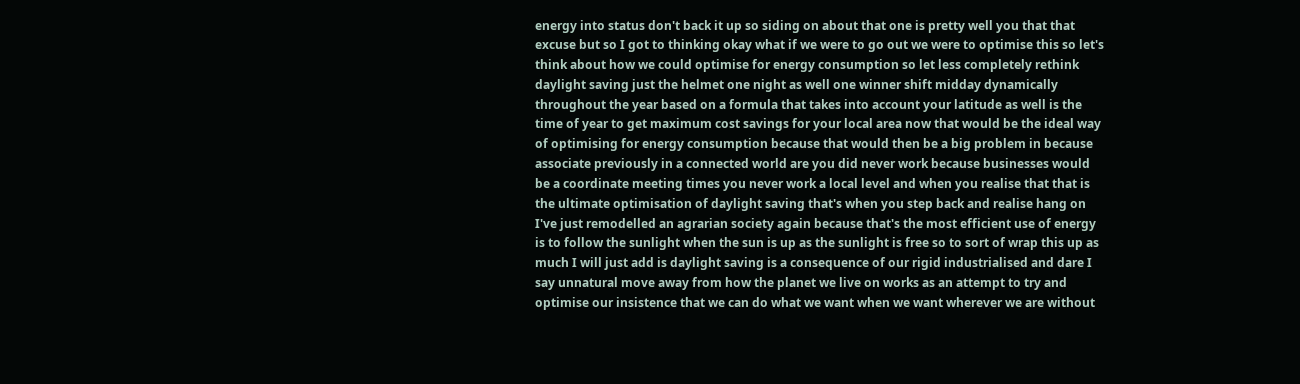energy into status don't back it up so siding on about that one is pretty well you that that excuse but so I got to thinking okay what if we were to go out we were to optimise this so let's think about how we could optimise for energy consumption so let less completely rethink daylight saving just the helmet one night as well one winner shift midday dynamically throughout the year based on a formula that takes into account your latitude as well is the time of year to get maximum cost savings for your local area now that would be the ideal way of optimising for energy consumption because that would then be a big problem in because associate previously in a connected world are you did never work because businesses would be a coordinate meeting times you never work a local level and when you realise that that is the ultimate optimisation of daylight saving that's when you step back and realise hang on I've just remodelled an agrarian society again because that's the most efficient use of energy is to follow the sunlight when the sun is up as the sunlight is free so to sort of wrap this up as much I will just add is daylight saving is a consequence of our rigid industrialised and dare I say unnatural move away from how the planet we live on works as an attempt to try and optimise our insistence that we can do what we want when we want wherever we are without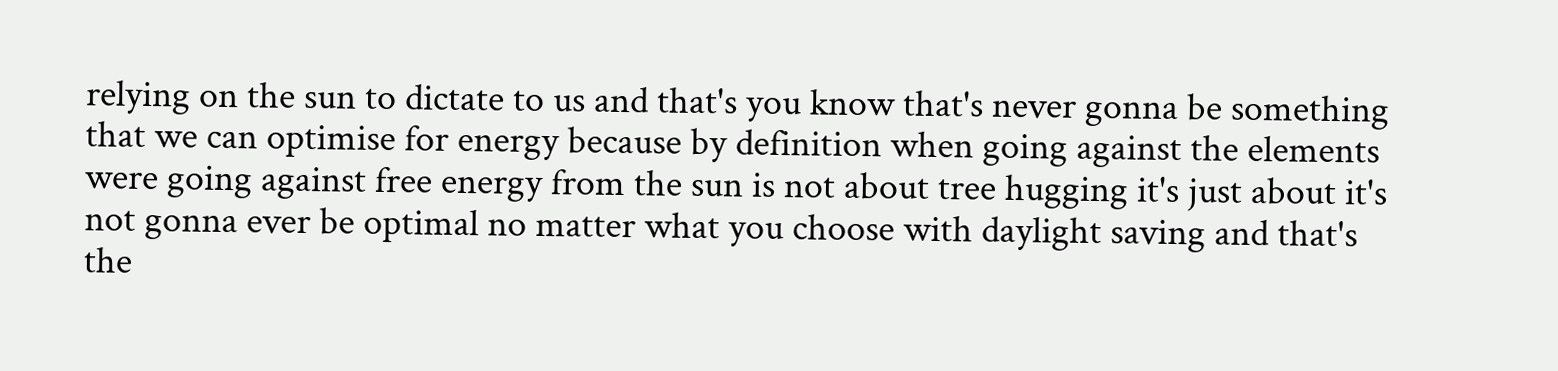relying on the sun to dictate to us and that's you know that's never gonna be something that we can optimise for energy because by definition when going against the elements were going against free energy from the sun is not about tree hugging it's just about it's not gonna ever be optimal no matter what you choose with daylight saving and that's the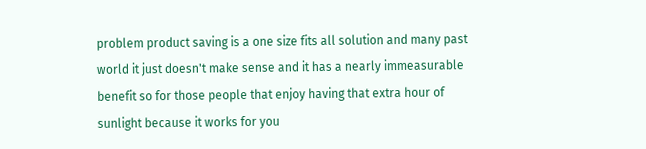problem product saving is a one size fits all solution and many past world it just doesn't make sense and it has a nearly immeasurable benefit so for those people that enjoy having that extra hour of sunlight because it works for you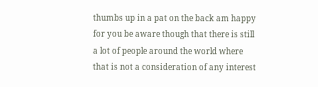thumbs up in a pat on the back am happy for you be aware though that there is still a lot of people around the world where that is not a consideration of any interest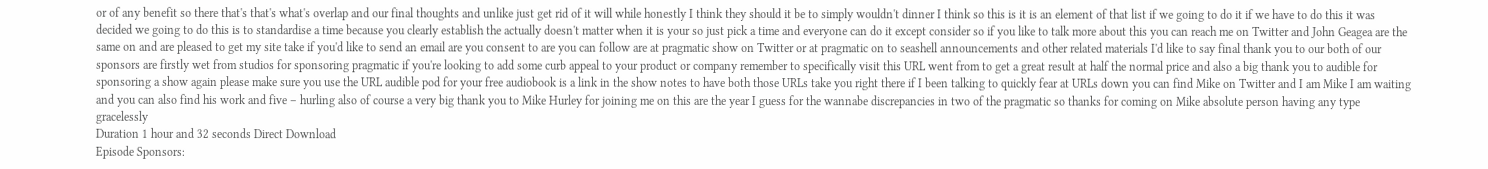or of any benefit so there that's that's what's overlap and our final thoughts and unlike just get rid of it will while honestly I think they should it be to simply wouldn't dinner I think so this is it is an element of that list if we going to do it if we have to do this it was decided we going to do this is to standardise a time because you clearly establish the actually doesn't matter when it is your so just pick a time and everyone can do it except consider so if you like to talk more about this you can reach me on Twitter and John Geagea are the same on and are pleased to get my site take if you'd like to send an email are you consent to are you can follow are at pragmatic show on Twitter or at pragmatic on to seashell announcements and other related materials I'd like to say final thank you to our both of our sponsors are firstly wet from studios for sponsoring pragmatic if you're looking to add some curb appeal to your product or company remember to specifically visit this URL went from to get a great result at half the normal price and also a big thank you to audible for sponsoring a show again please make sure you use the URL audible pod for your free audiobook is a link in the show notes to have both those URLs take you right there if I been talking to quickly fear at URLs down you can find Mike on Twitter and I am Mike I am waiting and you can also find his work and five – hurling also of course a very big thank you to Mike Hurley for joining me on this are the year I guess for the wannabe discrepancies in two of the pragmatic so thanks for coming on Mike absolute person having any type gracelessly
Duration 1 hour and 32 seconds Direct Download
Episode Sponsors: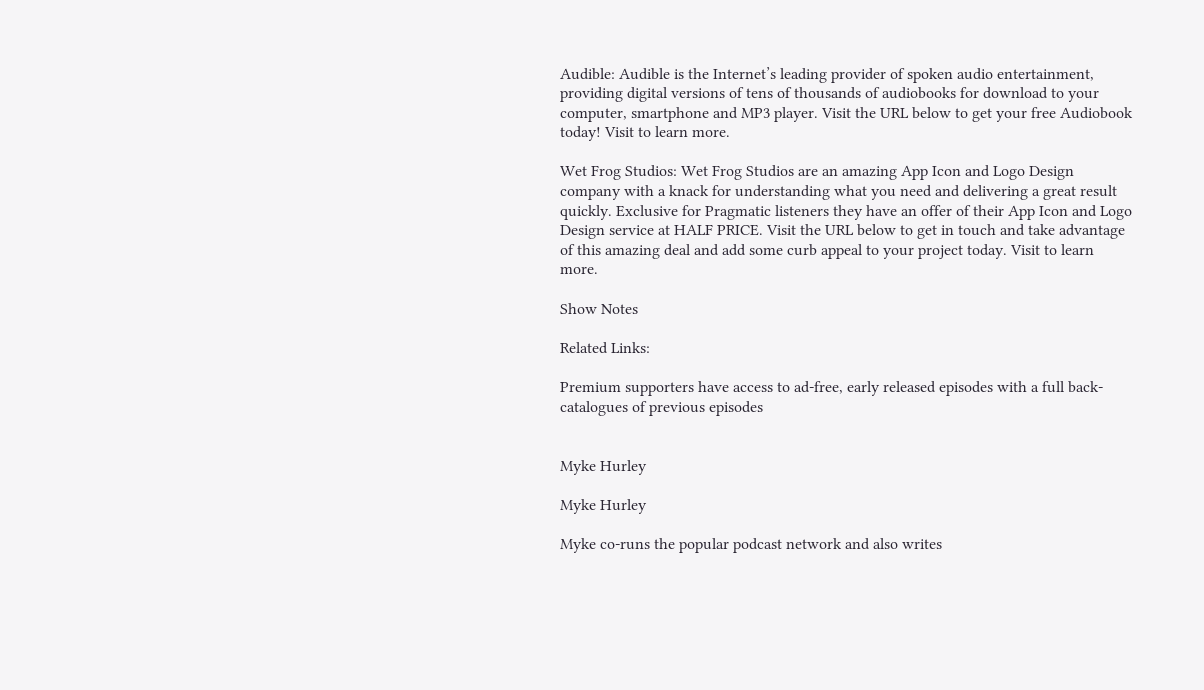Audible: Audible is the Internet’s leading provider of spoken audio entertainment, providing digital versions of tens of thousands of audiobooks for download to your computer, smartphone and MP3 player. Visit the URL below to get your free Audiobook today! Visit to learn more.

Wet Frog Studios: Wet Frog Studios are an amazing App Icon and Logo Design company with a knack for understanding what you need and delivering a great result quickly. Exclusive for Pragmatic listeners they have an offer of their App Icon and Logo Design service at HALF PRICE. Visit the URL below to get in touch and take advantage of this amazing deal and add some curb appeal to your project today. Visit to learn more.

Show Notes

Related Links:

Premium supporters have access to ad-free, early released episodes with a full back-catalogues of previous episodes


Myke Hurley

Myke Hurley

Myke co-runs the popular podcast network and also writes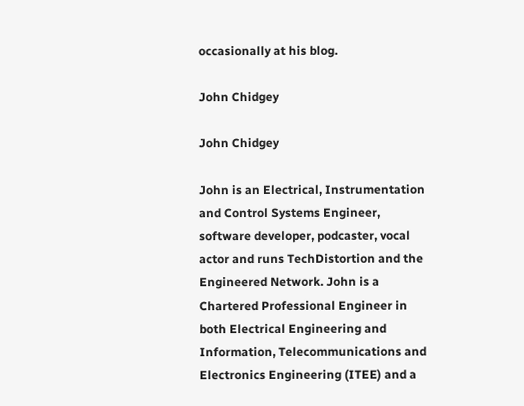occasionally at his blog.

John Chidgey

John Chidgey

John is an Electrical, Instrumentation and Control Systems Engineer, software developer, podcaster, vocal actor and runs TechDistortion and the Engineered Network. John is a Chartered Professional Engineer in both Electrical Engineering and Information, Telecommunications and Electronics Engineering (ITEE) and a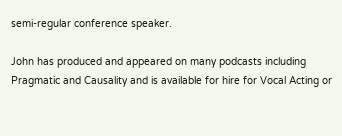semi-regular conference speaker.

John has produced and appeared on many podcasts including Pragmatic and Causality and is available for hire for Vocal Acting or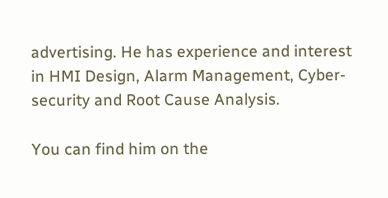advertising. He has experience and interest in HMI Design, Alarm Management, Cyber-security and Root Cause Analysis.

You can find him on the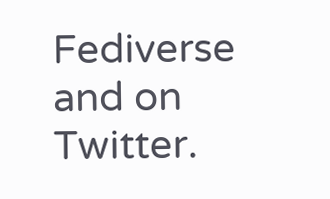Fediverse and on Twitter.